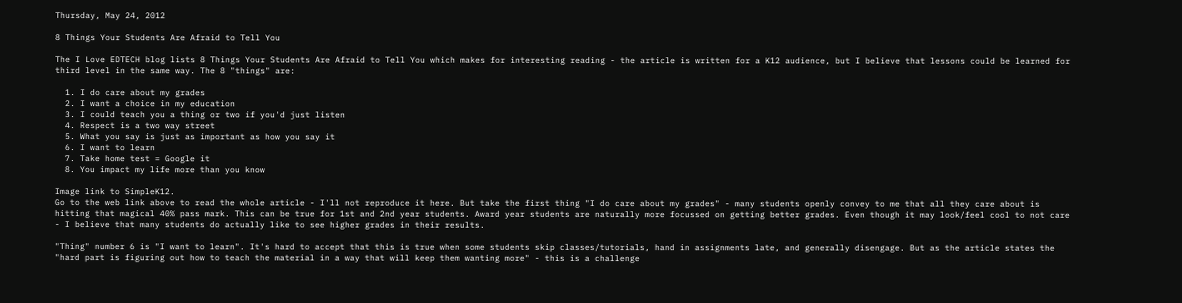Thursday, May 24, 2012

8 Things Your Students Are Afraid to Tell You

The I Love EDTECH blog lists 8 Things Your Students Are Afraid to Tell You which makes for interesting reading - the article is written for a K12 audience, but I believe that lessons could be learned for third level in the same way. The 8 "things" are:

  1. I do care about my grades
  2. I want a choice in my education
  3. I could teach you a thing or two if you'd just listen
  4. Respect is a two way street
  5. What you say is just as important as how you say it
  6. I want to learn
  7. Take home test = Google it
  8. You impact my life more than you know

Image link to SimpleK12.
Go to the web link above to read the whole article - I'll not reproduce it here. But take the first thing "I do care about my grades" - many students openly convey to me that all they care about is hitting that magical 40% pass mark. This can be true for 1st and 2nd year students. Award year students are naturally more focussed on getting better grades. Even though it may look/feel cool to not care - I believe that many students do actually like to see higher grades in their results.

"Thing" number 6 is "I want to learn". It's hard to accept that this is true when some students skip classes/tutorials, hand in assignments late, and generally disengage. But as the article states the "hard part is figuring out how to teach the material in a way that will keep them wanting more" - this is a challenge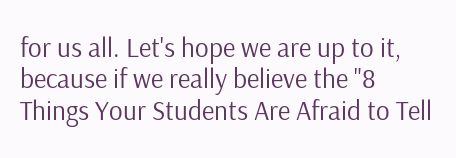for us all. Let's hope we are up to it, because if we really believe the "8 Things Your Students Are Afraid to Tell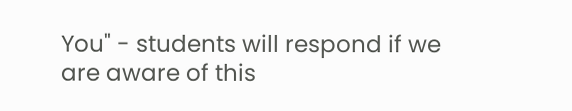You" - students will respond if we are aware of this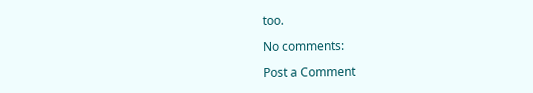too.

No comments:

Post a Comment